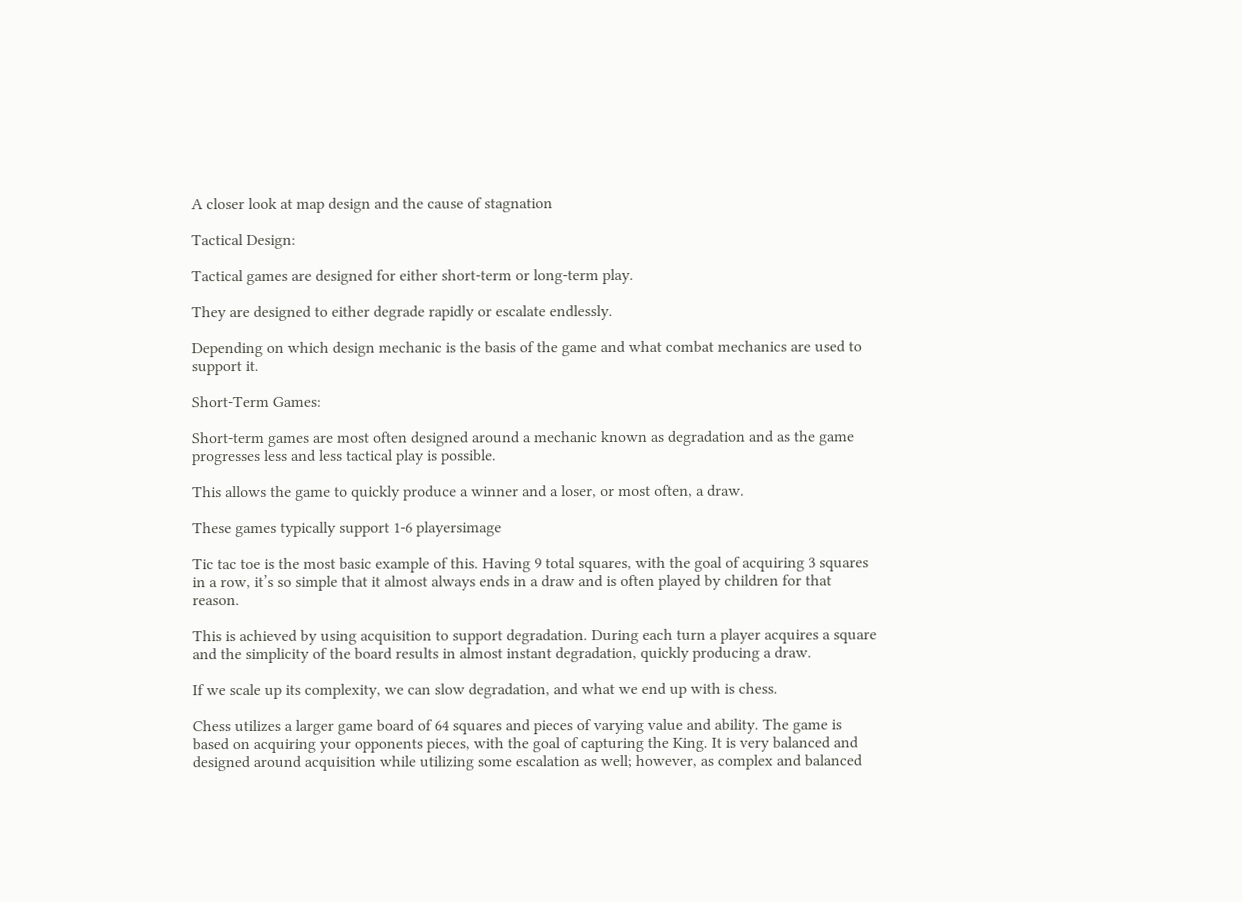A closer look at map design and the cause of stagnation

Tactical Design:

Tactical games are designed for either short-term or long-term play.

They are designed to either degrade rapidly or escalate endlessly.

Depending on which design mechanic is the basis of the game and what combat mechanics are used to support it.

Short-Term Games:

Short-term games are most often designed around a mechanic known as degradation and as the game progresses less and less tactical play is possible.

This allows the game to quickly produce a winner and a loser, or most often, a draw.

These games typically support 1-6 playersimage

Tic tac toe is the most basic example of this. Having 9 total squares, with the goal of acquiring 3 squares in a row, it’s so simple that it almost always ends in a draw and is often played by children for that reason.

This is achieved by using acquisition to support degradation. During each turn a player acquires a square and the simplicity of the board results in almost instant degradation, quickly producing a draw.

If we scale up its complexity, we can slow degradation, and what we end up with is chess.

Chess utilizes a larger game board of 64 squares and pieces of varying value and ability. The game is based on acquiring your opponents pieces, with the goal of capturing the King. It is very balanced and designed around acquisition while utilizing some escalation as well; however, as complex and balanced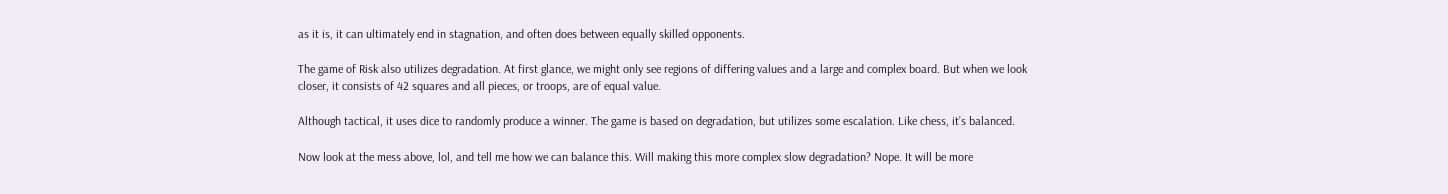as it is, it can ultimately end in stagnation, and often does between equally skilled opponents.

The game of Risk also utilizes degradation. At first glance, we might only see regions of differing values and a large and complex board. But when we look closer, it consists of 42 squares and all pieces, or troops, are of equal value.

Although tactical, it uses dice to randomly produce a winner. The game is based on degradation, but utilizes some escalation. Like chess, it’s balanced.

Now look at the mess above, lol, and tell me how we can balance this. Will making this more complex slow degradation? Nope. It will be more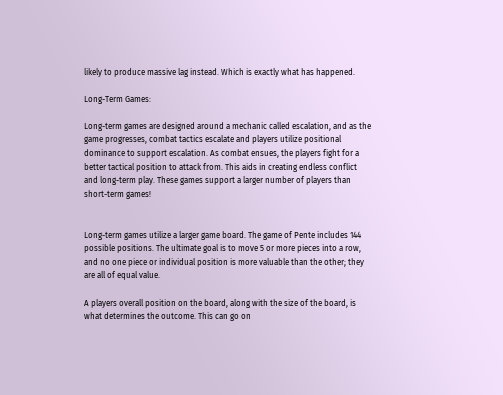likely to produce massive lag instead. Which is exactly what has happened.

Long-Term Games:

Long-term games are designed around a mechanic called escalation, and as the game progresses, combat tactics escalate and players utilize positional dominance to support escalation. As combat ensues, the players fight for a better tactical position to attack from. This aids in creating endless conflict and long-term play. These games support a larger number of players than short-term games!


Long-term games utilize a larger game board. The game of Pente includes 144 possible positions. The ultimate goal is to move 5 or more pieces into a row, and no one piece or individual position is more valuable than the other; they are all of equal value.

A players overall position on the board, along with the size of the board, is what determines the outcome. This can go on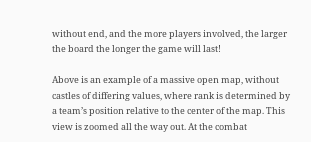without end, and the more players involved, the larger the board the longer the game will last!

Above is an example of a massive open map, without castles of differing values, where rank is determined by a team’s position relative to the center of the map. This view is zoomed all the way out. At the combat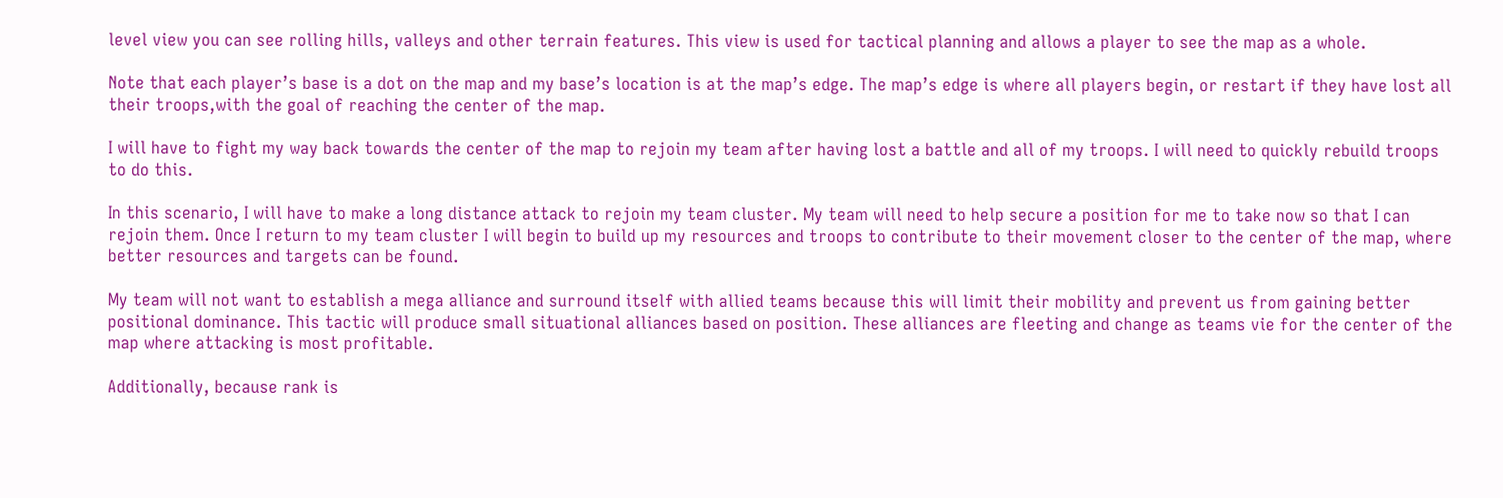level view you can see rolling hills, valleys and other terrain features. This view is used for tactical planning and allows a player to see the map as a whole.

Note that each player’s base is a dot on the map and my base’s location is at the map’s edge. The map’s edge is where all players begin, or restart if they have lost all their troops,with the goal of reaching the center of the map.

I will have to fight my way back towards the center of the map to rejoin my team after having lost a battle and all of my troops. I will need to quickly rebuild troops to do this.

In this scenario, I will have to make a long distance attack to rejoin my team cluster. My team will need to help secure a position for me to take now so that I can rejoin them. Once I return to my team cluster I will begin to build up my resources and troops to contribute to their movement closer to the center of the map, where better resources and targets can be found.

My team will not want to establish a mega alliance and surround itself with allied teams because this will limit their mobility and prevent us from gaining better positional dominance. This tactic will produce small situational alliances based on position. These alliances are fleeting and change as teams vie for the center of the map where attacking is most profitable.

Additionally, because rank is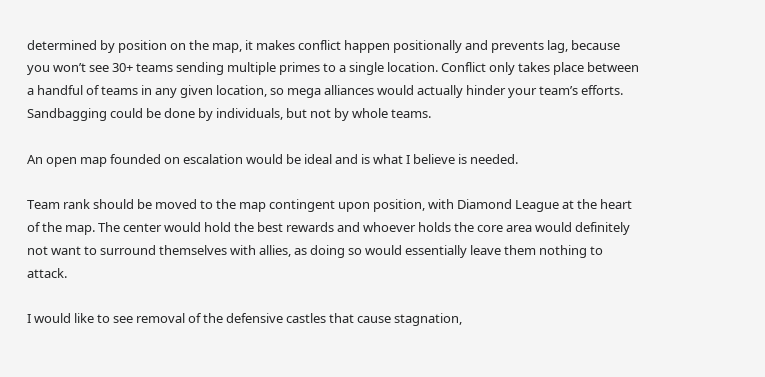determined by position on the map, it makes conflict happen positionally and prevents lag, because you won’t see 30+ teams sending multiple primes to a single location. Conflict only takes place between a handful of teams in any given location, so mega alliances would actually hinder your team’s efforts. Sandbagging could be done by individuals, but not by whole teams.

An open map founded on escalation would be ideal and is what I believe is needed.

Team rank should be moved to the map contingent upon position, with Diamond League at the heart of the map. The center would hold the best rewards and whoever holds the core area would definitely not want to surround themselves with allies, as doing so would essentially leave them nothing to attack.

I would like to see removal of the defensive castles that cause stagnation,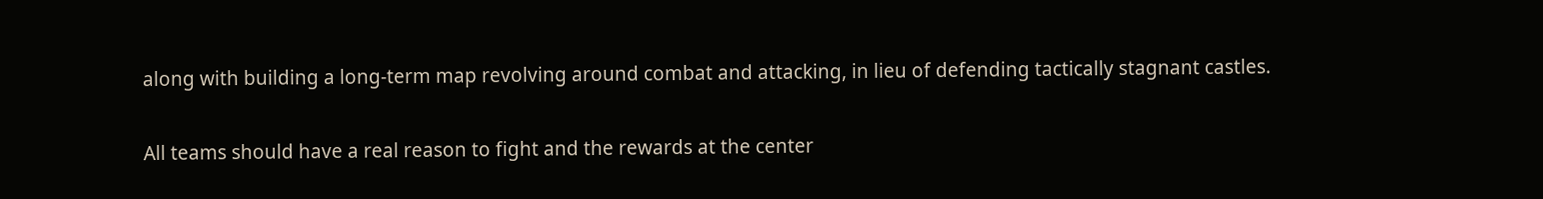along with building a long-term map revolving around combat and attacking, in lieu of defending tactically stagnant castles.

All teams should have a real reason to fight and the rewards at the center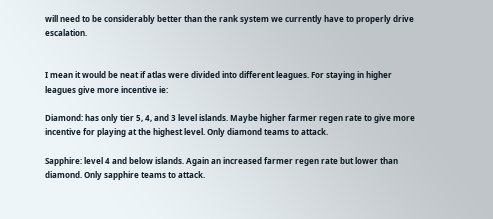will need to be considerably better than the rank system we currently have to properly drive escalation.


I mean it would be neat if atlas were divided into different leagues. For staying in higher leagues give more incentive ie:

Diamond: has only tier 5, 4, and 3 level islands. Maybe higher farmer regen rate to give more incentive for playing at the highest level. Only diamond teams to attack.

Sapphire: level 4 and below islands. Again an increased farmer regen rate but lower than diamond. Only sapphire teams to attack.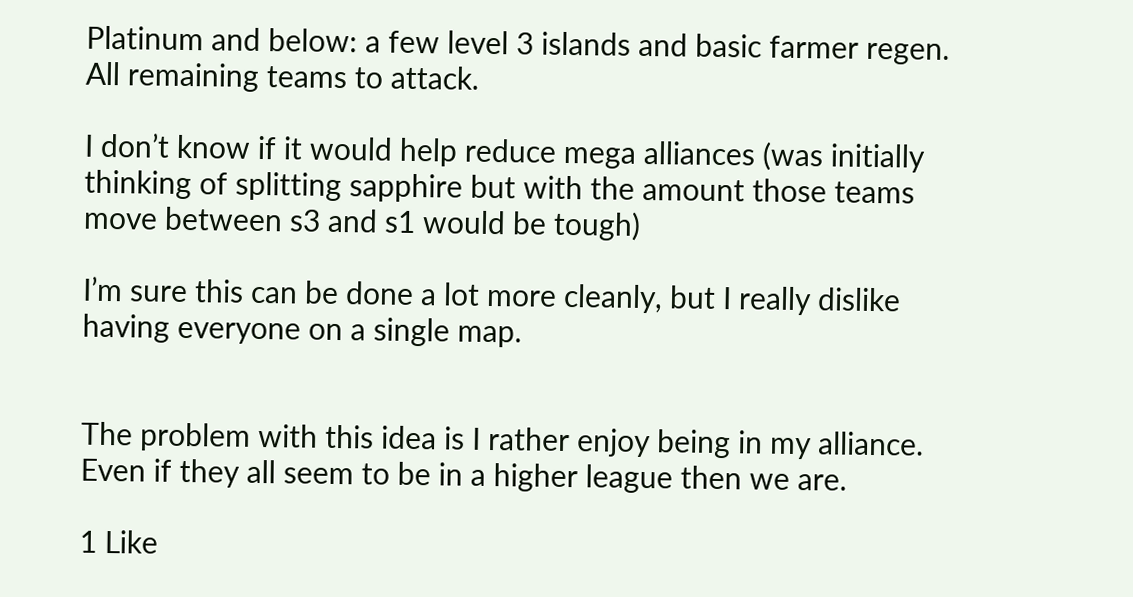Platinum and below: a few level 3 islands and basic farmer regen. All remaining teams to attack.

I don’t know if it would help reduce mega alliances (was initially thinking of splitting sapphire but with the amount those teams move between s3 and s1 would be tough)

I’m sure this can be done a lot more cleanly, but I really dislike having everyone on a single map.


The problem with this idea is I rather enjoy being in my alliance. Even if they all seem to be in a higher league then we are.

1 Like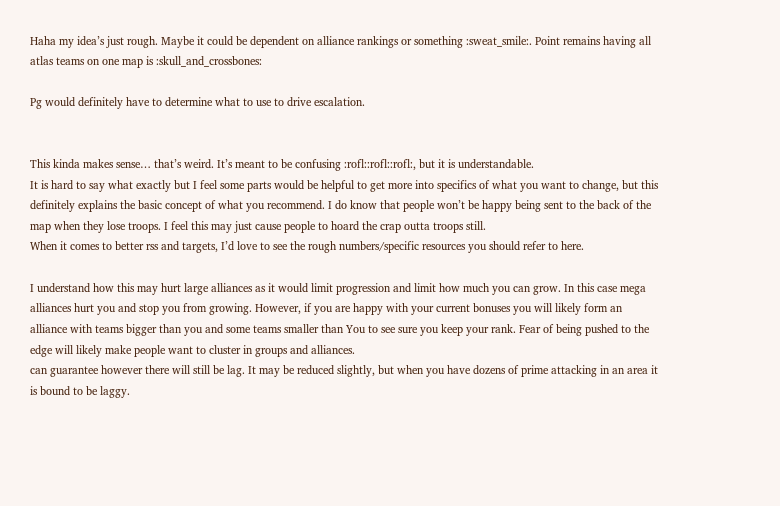Haha my idea’s just rough. Maybe it could be dependent on alliance rankings or something :sweat_smile:. Point remains having all atlas teams on one map is :skull_and_crossbones:

Pg would definitely have to determine what to use to drive escalation.


This kinda makes sense… that’s weird. It’s meant to be confusing :rofl::rofl::rofl:, but it is understandable.
It is hard to say what exactly but I feel some parts would be helpful to get more into specifics of what you want to change, but this definitely explains the basic concept of what you recommend. I do know that people won’t be happy being sent to the back of the map when they lose troops. I feel this may just cause people to hoard the crap outta troops still.
When it comes to better rss and targets, I’d love to see the rough numbers/specific resources you should refer to here.

I understand how this may hurt large alliances as it would limit progression and limit how much you can grow. In this case mega alliances hurt you and stop you from growing. However, if you are happy with your current bonuses you will likely form an alliance with teams bigger than you and some teams smaller than You to see sure you keep your rank. Fear of being pushed to the edge will likely make people want to cluster in groups and alliances.
can guarantee however there will still be lag. It may be reduced slightly, but when you have dozens of prime attacking in an area it is bound to be laggy.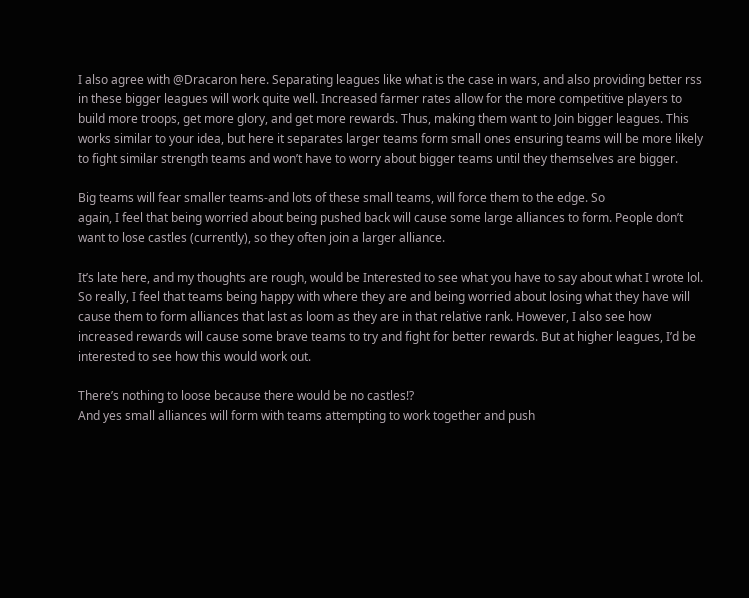I also agree with @Dracaron here. Separating leagues like what is the case in wars, and also providing better rss in these bigger leagues will work quite well. Increased farmer rates allow for the more competitive players to build more troops, get more glory, and get more rewards. Thus, making them want to Join bigger leagues. This works similar to your idea, but here it separates larger teams form small ones ensuring teams will be more likely to fight similar strength teams and won’t have to worry about bigger teams until they themselves are bigger.

Big teams will fear smaller teams-and lots of these small teams, will force them to the edge. So
again, I feel that being worried about being pushed back will cause some large alliances to form. People don’t want to lose castles (currently), so they often join a larger alliance.

It’s late here, and my thoughts are rough, would be Interested to see what you have to say about what I wrote lol.
So really, I feel that teams being happy with where they are and being worried about losing what they have will cause them to form alliances that last as loom as they are in that relative rank. However, I also see how increased rewards will cause some brave teams to try and fight for better rewards. But at higher leagues, I’d be interested to see how this would work out.

There’s nothing to loose because there would be no castles!?
And yes small alliances will form with teams attempting to work together and push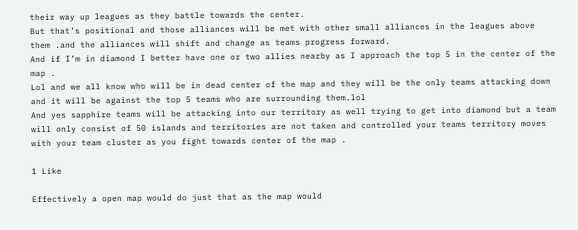their way up leagues as they battle towards the center.
But that’s positional and those alliances will be met with other small alliances in the leagues above them .and the alliances will shift and change as teams progress forward.
And if I’m in diamond I better have one or two allies nearby as I approach the top 5 in the center of the map .
Lol and we all know who will be in dead center of the map and they will be the only teams attacking down and it will be against the top 5 teams who are surrounding them.lol
And yes sapphire teams will be attacking into our territory as well trying to get into diamond but a team will only consist of 50 islands and territories are not taken and controlled your teams territory moves with your team cluster as you fight towards center of the map .

1 Like

Effectively a open map would do just that as the map would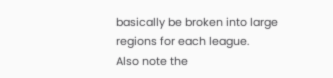basically be broken into large regions for each league.
Also note the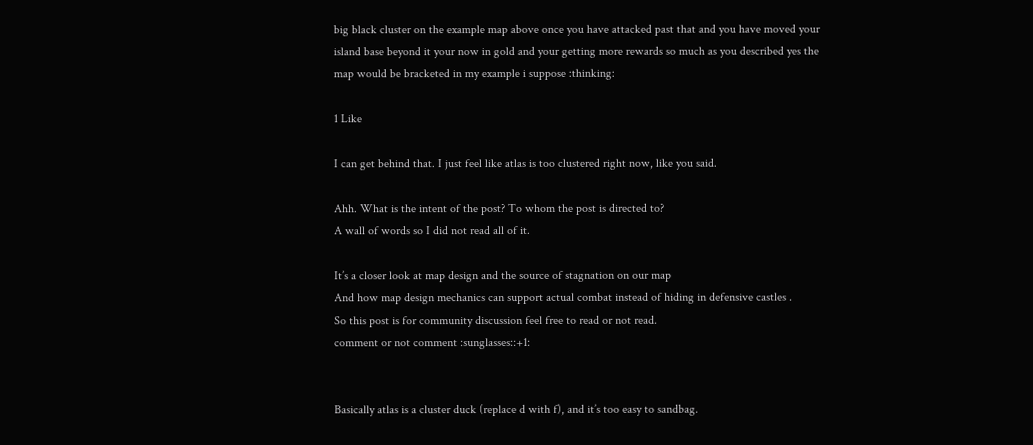big black cluster on the example map above once you have attacked past that and you have moved your island base beyond it your now in gold and your getting more rewards so much as you described yes the map would be bracketed in my example i suppose :thinking:

1 Like

I can get behind that. I just feel like atlas is too clustered right now, like you said.

Ahh. What is the intent of the post? To whom the post is directed to?
A wall of words so I did not read all of it.

It’s a closer look at map design and the source of stagnation on our map
And how map design mechanics can support actual combat instead of hiding in defensive castles .
So this post is for community discussion feel free to read or not read.
comment or not comment :sunglasses::+1:


Basically atlas is a cluster duck (replace d with f), and it’s too easy to sandbag.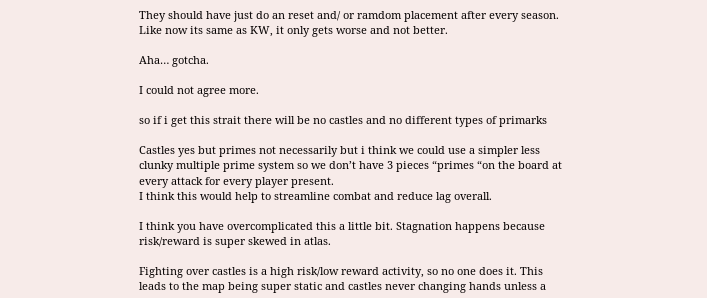They should have just do an reset and/ or ramdom placement after every season. Like now its same as KW, it only gets worse and not better.

Aha… gotcha.

I could not agree more.

so if i get this strait there will be no castles and no different types of primarks

Castles yes but primes not necessarily but i think we could use a simpler less clunky multiple prime system so we don’t have 3 pieces “primes “on the board at every attack for every player present.
I think this would help to streamline combat and reduce lag overall.

I think you have overcomplicated this a little bit. Stagnation happens because risk/reward is super skewed in atlas.

Fighting over castles is a high risk/low reward activity, so no one does it. This leads to the map being super static and castles never changing hands unless a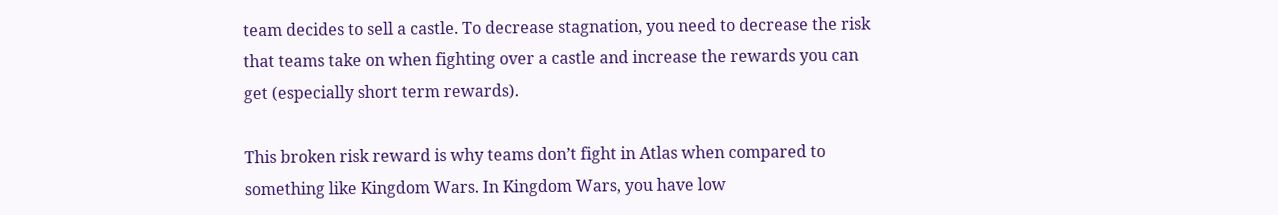team decides to sell a castle. To decrease stagnation, you need to decrease the risk that teams take on when fighting over a castle and increase the rewards you can get (especially short term rewards).

This broken risk reward is why teams don’t fight in Atlas when compared to something like Kingdom Wars. In Kingdom Wars, you have low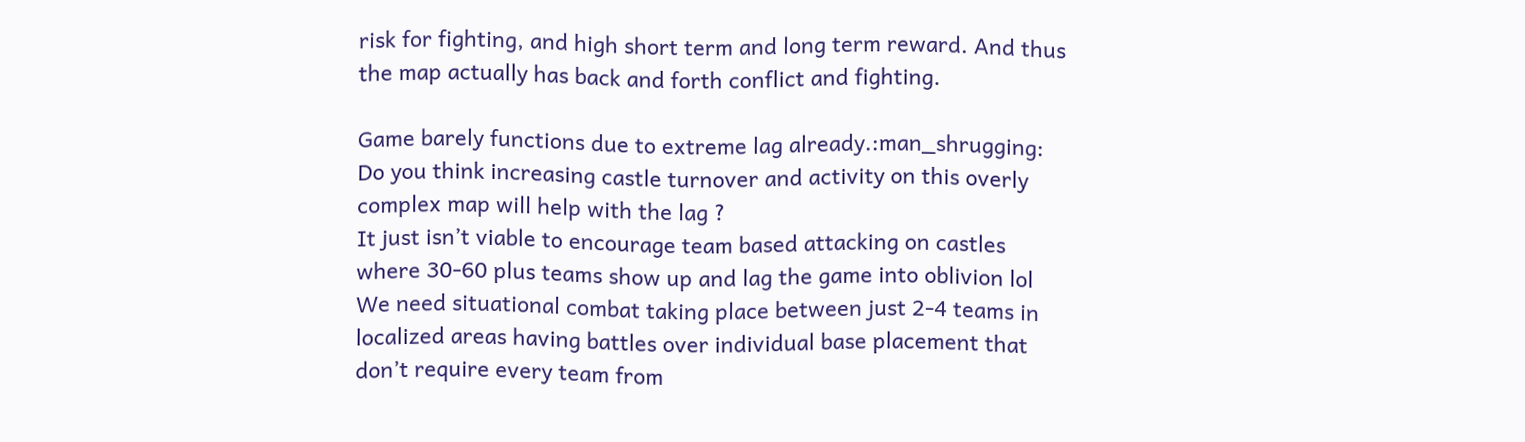risk for fighting, and high short term and long term reward. And thus the map actually has back and forth conflict and fighting.

Game barely functions due to extreme lag already.:man_shrugging:
Do you think increasing castle turnover and activity on this overly complex map will help with the lag ?
It just isn’t viable to encourage team based attacking on castles where 30-60 plus teams show up and lag the game into oblivion lol
We need situational combat taking place between just 2-4 teams in localized areas having battles over individual base placement that don’t require every team from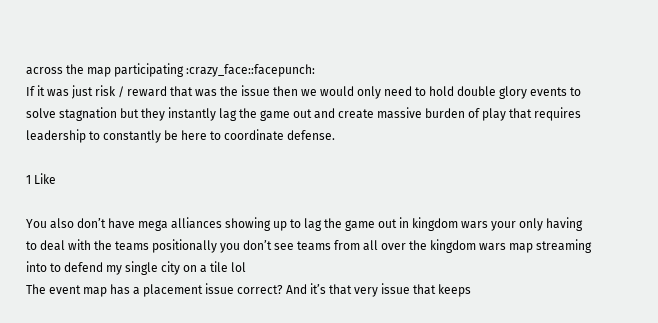across the map participating :crazy_face::facepunch:
If it was just risk / reward that was the issue then we would only need to hold double glory events to solve stagnation but they instantly lag the game out and create massive burden of play that requires leadership to constantly be here to coordinate defense.

1 Like

You also don’t have mega alliances showing up to lag the game out in kingdom wars your only having to deal with the teams positionally you don’t see teams from all over the kingdom wars map streaming into to defend my single city on a tile lol
The event map has a placement issue correct? And it’s that very issue that keeps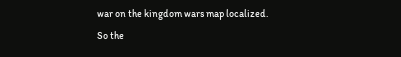war on the kingdom wars map localized.
So the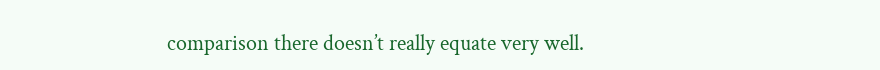comparison there doesn’t really equate very well.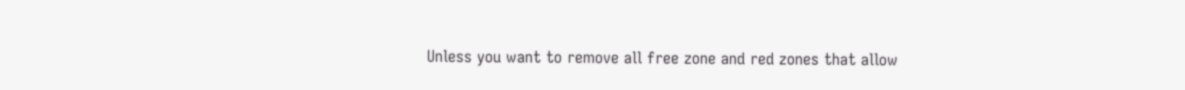Unless you want to remove all free zone and red zones that allow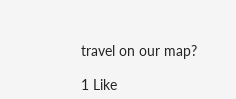travel on our map?

1 Like